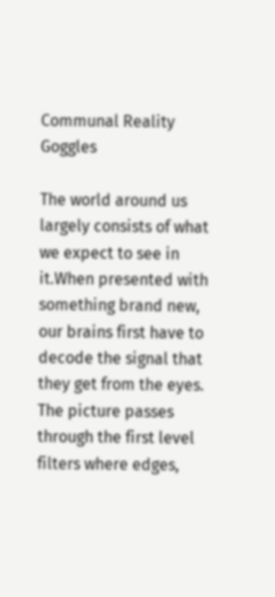Communal Reality Goggles

The world around us largely consists of what we expect to see in it.When presented with something brand new, our brains first have to decode the signal that they get from the eyes. The picture passes through the first level filters where edges,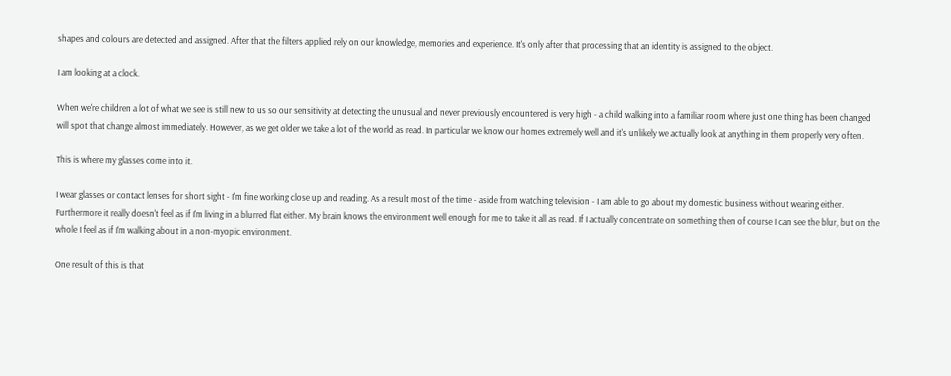shapes and colours are detected and assigned. After that the filters applied rely on our knowledge, memories and experience. It's only after that processing that an identity is assigned to the object.

I am looking at a clock.

When we're children a lot of what we see is still new to us so our sensitivity at detecting the unusual and never previously encountered is very high - a child walking into a familiar room where just one thing has been changed will spot that change almost immediately. However, as we get older we take a lot of the world as read. In particular we know our homes extremely well and it's unlikely we actually look at anything in them properly very often.

This is where my glasses come into it.

I wear glasses or contact lenses for short sight - I'm fine working close up and reading. As a result most of the time - aside from watching television - I am able to go about my domestic business without wearing either. Furthermore it really doesn't feel as if I'm living in a blurred flat either. My brain knows the environment well enough for me to take it all as read. If I actually concentrate on something then of course I can see the blur, but on the whole I feel as if I'm walking about in a non-myopic environment.

One result of this is that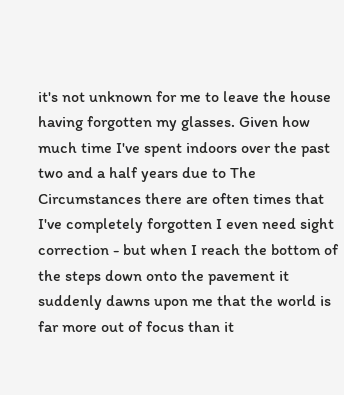it's not unknown for me to leave the house having forgotten my glasses. Given how much time I've spent indoors over the past two and a half years due to The Circumstances there are often times that I've completely forgotten I even need sight correction - but when I reach the bottom of the steps down onto the pavement it suddenly dawns upon me that the world is far more out of focus than it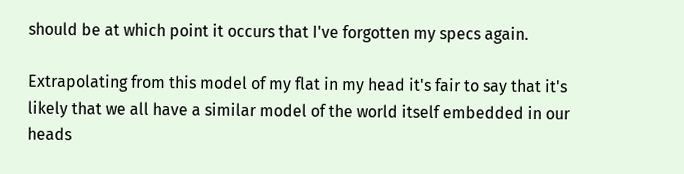should be at which point it occurs that I've forgotten my specs again.

Extrapolating from this model of my flat in my head it's fair to say that it's likely that we all have a similar model of the world itself embedded in our heads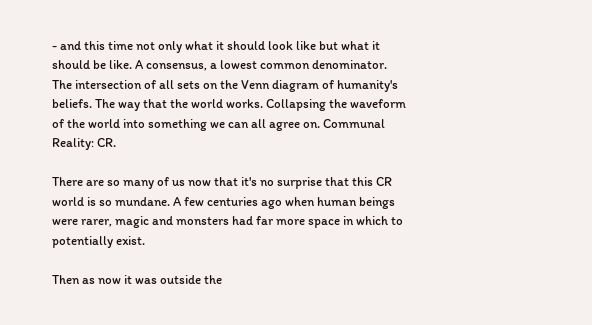- and this time not only what it should look like but what it should be like. A consensus, a lowest common denominator. The intersection of all sets on the Venn diagram of humanity's beliefs. The way that the world works. Collapsing the waveform of the world into something we can all agree on. Communal Reality: CR.

There are so many of us now that it's no surprise that this CR world is so mundane. A few centuries ago when human beings were rarer, magic and monsters had far more space in which to potentially exist.

Then as now it was outside the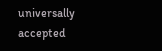universally accepted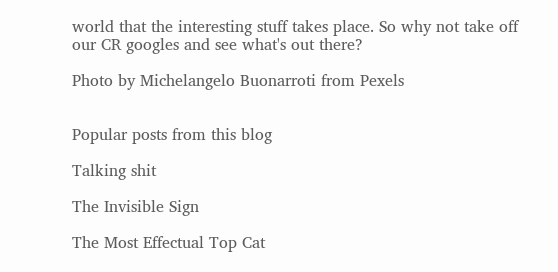world that the interesting stuff takes place. So why not take off our CR googles and see what's out there?

Photo by Michelangelo Buonarroti from Pexels


Popular posts from this blog

Talking shit

The Invisible Sign

The Most Effectual Top Cat